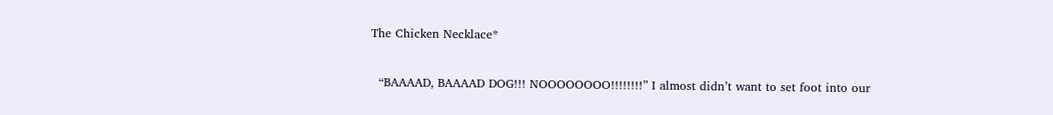The Chicken Necklace*

  “BAAAAD, BAAAAD DOG!!! NOOOOOOOO!!!!!!!!” I almost didn’t want to set foot into our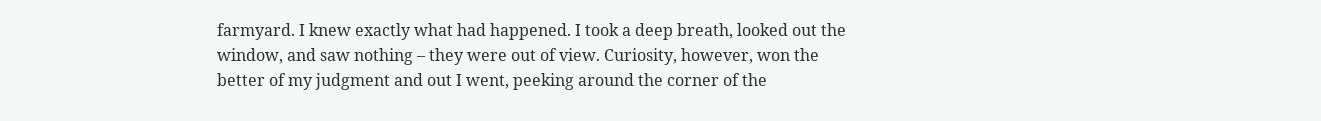farmyard. I knew exactly what had happened. I took a deep breath, looked out the window, and saw nothing – they were out of view. Curiosity, however, won the better of my judgment and out I went, peeking around the corner of the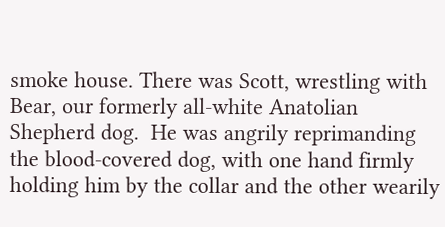smoke house. There was Scott, wrestling with Bear, our formerly all-white Anatolian Shepherd dog.  He was angrily reprimanding the blood-covered dog, with one hand firmly holding him by the collar and the other wearily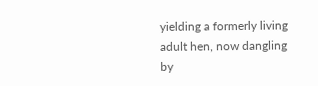yielding a formerly living adult hen, now dangling by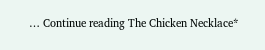… Continue reading The Chicken Necklace*